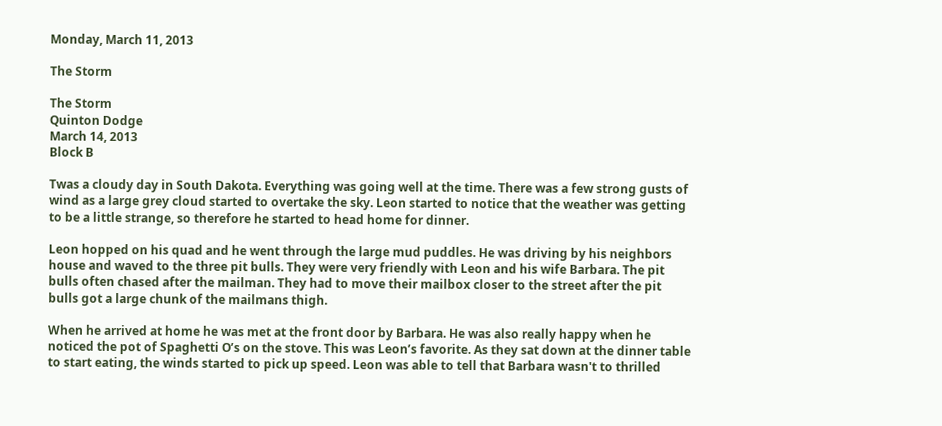Monday, March 11, 2013

The Storm

The Storm
Quinton Dodge
March 14, 2013
Block B

Twas a cloudy day in South Dakota. Everything was going well at the time. There was a few strong gusts of wind as a large grey cloud started to overtake the sky. Leon started to notice that the weather was getting to be a little strange, so therefore he started to head home for dinner.

Leon hopped on his quad and he went through the large mud puddles. He was driving by his neighbors house and waved to the three pit bulls. They were very friendly with Leon and his wife Barbara. The pit bulls often chased after the mailman. They had to move their mailbox closer to the street after the pit bulls got a large chunk of the mailmans thigh.

When he arrived at home he was met at the front door by Barbara. He was also really happy when he noticed the pot of Spaghetti O’s on the stove. This was Leon’s favorite. As they sat down at the dinner table to start eating, the winds started to pick up speed. Leon was able to tell that Barbara wasn't to thrilled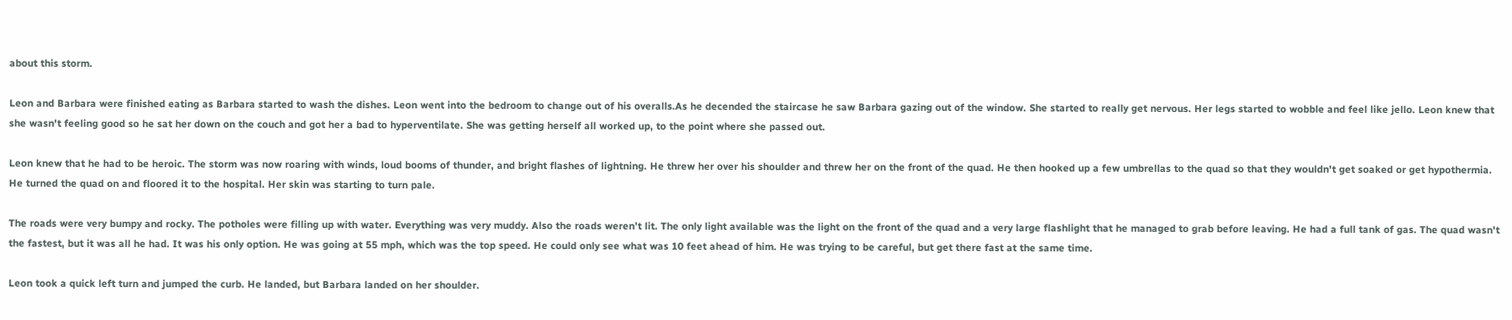about this storm.

Leon and Barbara were finished eating as Barbara started to wash the dishes. Leon went into the bedroom to change out of his overalls.As he decended the staircase he saw Barbara gazing out of the window. She started to really get nervous. Her legs started to wobble and feel like jello. Leon knew that she wasn't feeling good so he sat her down on the couch and got her a bad to hyperventilate. She was getting herself all worked up, to the point where she passed out.

Leon knew that he had to be heroic. The storm was now roaring with winds, loud booms of thunder, and bright flashes of lightning. He threw her over his shoulder and threw her on the front of the quad. He then hooked up a few umbrellas to the quad so that they wouldn't get soaked or get hypothermia. He turned the quad on and floored it to the hospital. Her skin was starting to turn pale.

The roads were very bumpy and rocky. The potholes were filling up with water. Everything was very muddy. Also the roads weren’t lit. The only light available was the light on the front of the quad and a very large flashlight that he managed to grab before leaving. He had a full tank of gas. The quad wasn't the fastest, but it was all he had. It was his only option. He was going at 55 mph, which was the top speed. He could only see what was 10 feet ahead of him. He was trying to be careful, but get there fast at the same time.

Leon took a quick left turn and jumped the curb. He landed, but Barbara landed on her shoulder.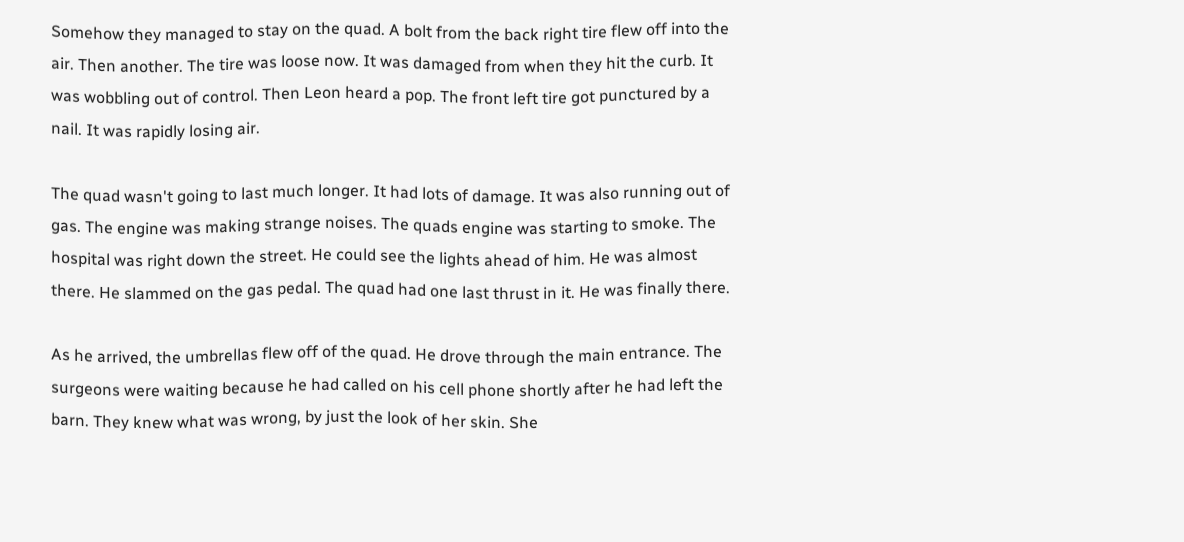Somehow they managed to stay on the quad. A bolt from the back right tire flew off into the air. Then another. The tire was loose now. It was damaged from when they hit the curb. It was wobbling out of control. Then Leon heard a pop. The front left tire got punctured by a nail. It was rapidly losing air.

The quad wasn't going to last much longer. It had lots of damage. It was also running out of gas. The engine was making strange noises. The quads engine was starting to smoke. The hospital was right down the street. He could see the lights ahead of him. He was almost there. He slammed on the gas pedal. The quad had one last thrust in it. He was finally there.

As he arrived, the umbrellas flew off of the quad. He drove through the main entrance. The surgeons were waiting because he had called on his cell phone shortly after he had left the barn. They knew what was wrong, by just the look of her skin. She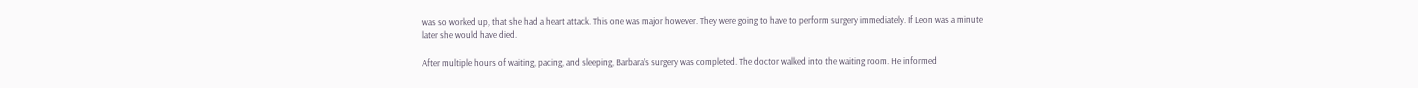was so worked up, that she had a heart attack. This one was major however. They were going to have to perform surgery immediately. If Leon was a minute later she would have died.

After multiple hours of waiting, pacing, and sleeping, Barbara’s surgery was completed. The doctor walked into the waiting room. He informed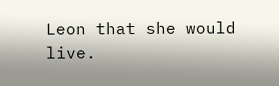Leon that she would live.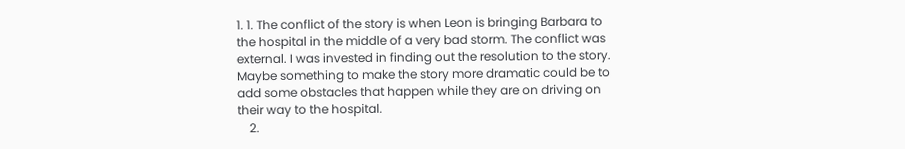1. 1. The conflict of the story is when Leon is bringing Barbara to the hospital in the middle of a very bad storm. The conflict was external. I was invested in finding out the resolution to the story. Maybe something to make the story more dramatic could be to add some obstacles that happen while they are on driving on their way to the hospital.
    2.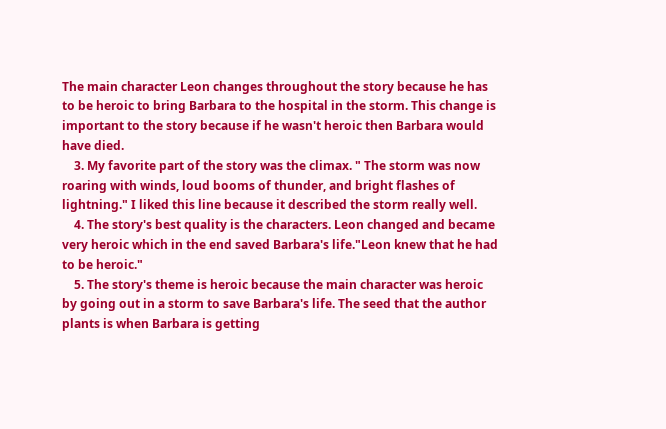The main character Leon changes throughout the story because he has to be heroic to bring Barbara to the hospital in the storm. This change is important to the story because if he wasn't heroic then Barbara would have died.
    3. My favorite part of the story was the climax. " The storm was now roaring with winds, loud booms of thunder, and bright flashes of lightning." I liked this line because it described the storm really well.
    4. The story's best quality is the characters. Leon changed and became very heroic which in the end saved Barbara's life."Leon knew that he had to be heroic."
    5. The story's theme is heroic because the main character was heroic by going out in a storm to save Barbara's life. The seed that the author plants is when Barbara is getting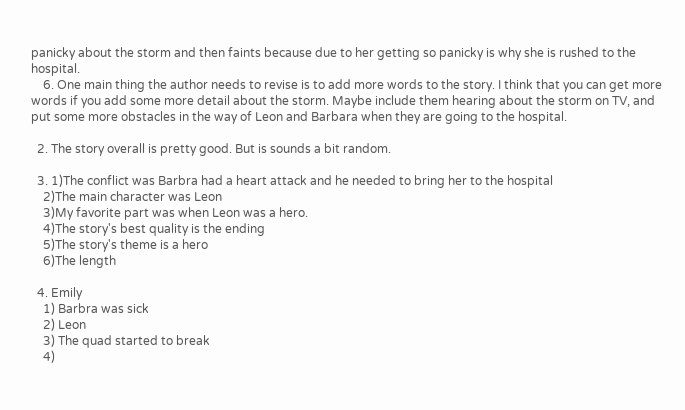panicky about the storm and then faints because due to her getting so panicky is why she is rushed to the hospital.
    6. One main thing the author needs to revise is to add more words to the story. I think that you can get more words if you add some more detail about the storm. Maybe include them hearing about the storm on TV, and put some more obstacles in the way of Leon and Barbara when they are going to the hospital.

  2. The story overall is pretty good. But is sounds a bit random.

  3. 1)The conflict was Barbra had a heart attack and he needed to bring her to the hospital
    2)The main character was Leon
    3)My favorite part was when Leon was a hero.
    4)The story's best quality is the ending
    5)The story's theme is a hero
    6)The length

  4. Emily
    1) Barbra was sick
    2) Leon
    3) The quad started to break
    4)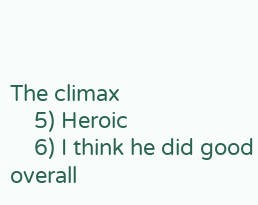The climax
    5) Heroic
    6) I think he did good overall